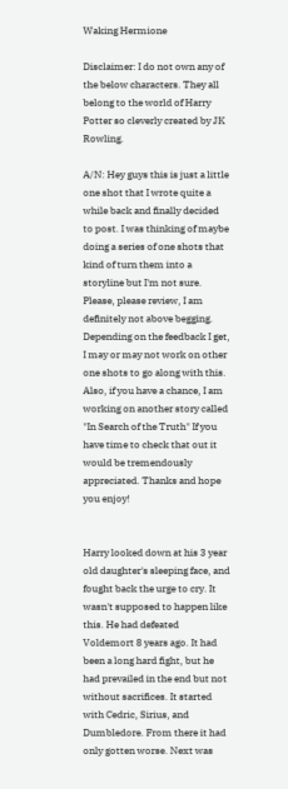Waking Hermione

Disclaimer: I do not own any of the below characters. They all belong to the world of Harry Potter so cleverly created by JK Rowling.

A/N: Hey guys this is just a little one shot that I wrote quite a while back and finally decided to post. I was thinking of maybe doing a series of one shots that kind of turn them into a storyline but I'm not sure. Please, please review, I am definitely not above begging. Depending on the feedback I get, I may or may not work on other one shots to go along with this. Also, if you have a chance, I am working on another story called "In Search of the Truth" If you have time to check that out it would be tremendously appreciated. Thanks and hope you enjoy!


Harry looked down at his 3 year old daughter's sleeping face, and fought back the urge to cry. It wasn't supposed to happen like this. He had defeated Voldemort 8 years ago. It had been a long hard fight, but he had prevailed in the end but not without sacrifices. It started with Cedric, Sirius, and Dumbledore. From there it had only gotten worse. Next was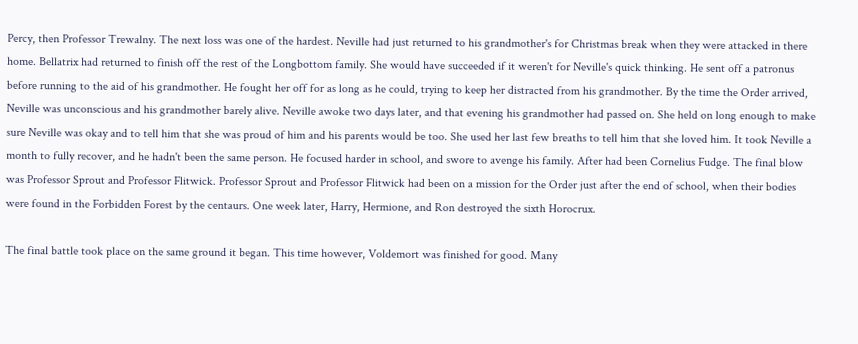Percy, then Professor Trewalny. The next loss was one of the hardest. Neville had just returned to his grandmother's for Christmas break when they were attacked in there home. Bellatrix had returned to finish off the rest of the Longbottom family. She would have succeeded if it weren't for Neville's quick thinking. He sent off a patronus before running to the aid of his grandmother. He fought her off for as long as he could, trying to keep her distracted from his grandmother. By the time the Order arrived, Neville was unconscious and his grandmother barely alive. Neville awoke two days later, and that evening his grandmother had passed on. She held on long enough to make sure Neville was okay and to tell him that she was proud of him and his parents would be too. She used her last few breaths to tell him that she loved him. It took Neville a month to fully recover, and he hadn't been the same person. He focused harder in school, and swore to avenge his family. After had been Cornelius Fudge. The final blow was Professor Sprout and Professor Flitwick. Professor Sprout and Professor Flitwick had been on a mission for the Order just after the end of school, when their bodies were found in the Forbidden Forest by the centaurs. One week later, Harry, Hermione, and Ron destroyed the sixth Horocrux.

The final battle took place on the same ground it began. This time however, Voldemort was finished for good. Many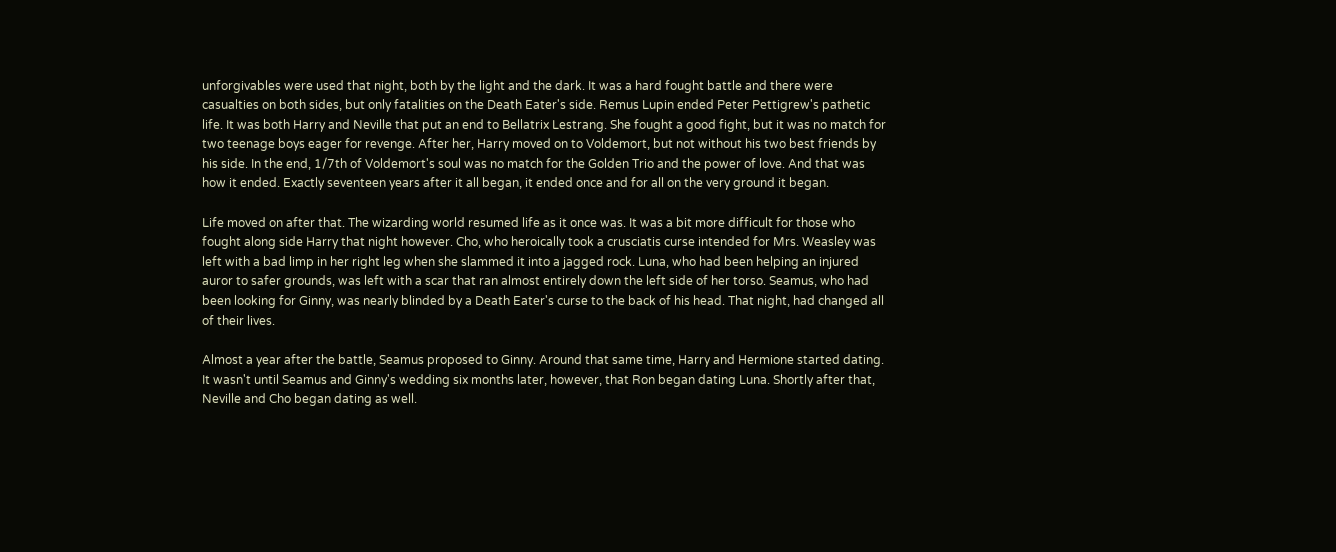unforgivables were used that night, both by the light and the dark. It was a hard fought battle and there were casualties on both sides, but only fatalities on the Death Eater's side. Remus Lupin ended Peter Pettigrew's pathetic life. It was both Harry and Neville that put an end to Bellatrix Lestrang. She fought a good fight, but it was no match for two teenage boys eager for revenge. After her, Harry moved on to Voldemort, but not without his two best friends by his side. In the end, 1/7th of Voldemort's soul was no match for the Golden Trio and the power of love. And that was how it ended. Exactly seventeen years after it all began, it ended once and for all on the very ground it began.

Life moved on after that. The wizarding world resumed life as it once was. It was a bit more difficult for those who fought along side Harry that night however. Cho, who heroically took a crusciatis curse intended for Mrs. Weasley was left with a bad limp in her right leg when she slammed it into a jagged rock. Luna, who had been helping an injured auror to safer grounds, was left with a scar that ran almost entirely down the left side of her torso. Seamus, who had been looking for Ginny, was nearly blinded by a Death Eater's curse to the back of his head. That night, had changed all of their lives.

Almost a year after the battle, Seamus proposed to Ginny. Around that same time, Harry and Hermione started dating. It wasn't until Seamus and Ginny's wedding six months later, however, that Ron began dating Luna. Shortly after that, Neville and Cho began dating as well.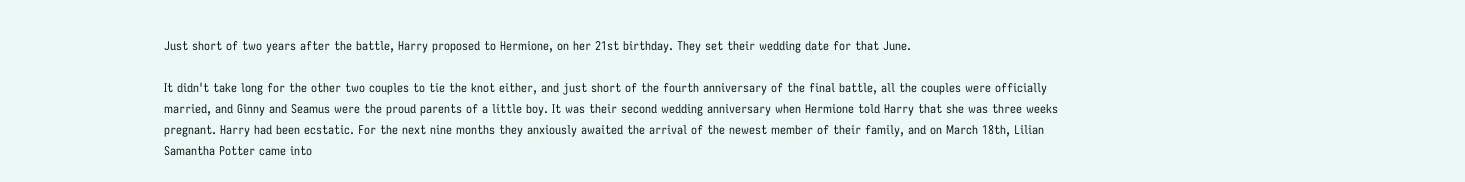Just short of two years after the battle, Harry proposed to Hermione, on her 21st birthday. They set their wedding date for that June.

It didn't take long for the other two couples to tie the knot either, and just short of the fourth anniversary of the final battle, all the couples were officially married, and Ginny and Seamus were the proud parents of a little boy. It was their second wedding anniversary when Hermione told Harry that she was three weeks pregnant. Harry had been ecstatic. For the next nine months they anxiously awaited the arrival of the newest member of their family, and on March 18th, Lilian Samantha Potter came into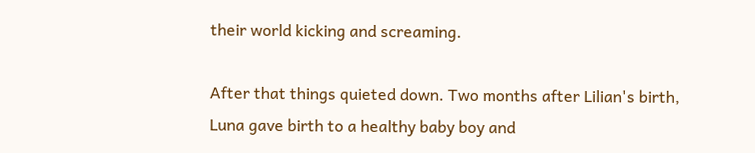their world kicking and screaming.

After that things quieted down. Two months after Lilian's birth, Luna gave birth to a healthy baby boy and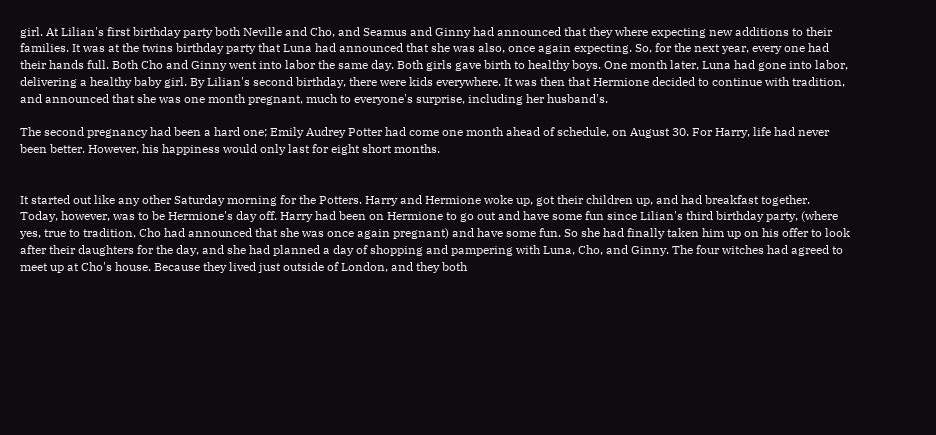girl. At Lilian's first birthday party both Neville and Cho, and Seamus and Ginny had announced that they where expecting new additions to their families. It was at the twins birthday party that Luna had announced that she was also, once again expecting. So, for the next year, every one had their hands full. Both Cho and Ginny went into labor the same day. Both girls gave birth to healthy boys. One month later, Luna had gone into labor, delivering a healthy baby girl. By Lilian's second birthday, there were kids everywhere. It was then that Hermione decided to continue with tradition, and announced that she was one month pregnant, much to everyone's surprise, including her husband's.

The second pregnancy had been a hard one; Emily Audrey Potter had come one month ahead of schedule, on August 30. For Harry, life had never been better. However, his happiness would only last for eight short months.


It started out like any other Saturday morning for the Potters. Harry and Hermione woke up, got their children up, and had breakfast together. Today, however, was to be Hermione's day off. Harry had been on Hermione to go out and have some fun since Lilian's third birthday party, (where yes, true to tradition, Cho had announced that she was once again pregnant) and have some fun. So she had finally taken him up on his offer to look after their daughters for the day, and she had planned a day of shopping and pampering with Luna, Cho, and Ginny. The four witches had agreed to meet up at Cho's house. Because they lived just outside of London, and they both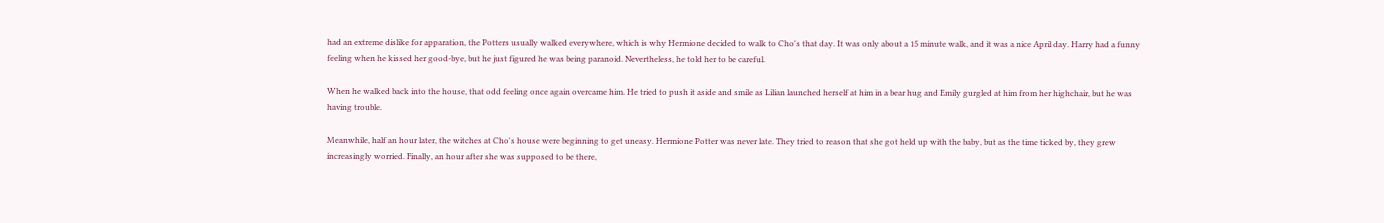had an extreme dislike for apparation, the Potters usually walked everywhere, which is why Hermione decided to walk to Cho's that day. It was only about a 15 minute walk, and it was a nice April day. Harry had a funny feeling when he kissed her good-bye, but he just figured he was being paranoid. Nevertheless, he told her to be careful.

When he walked back into the house, that odd feeling once again overcame him. He tried to push it aside and smile as Lilian launched herself at him in a bear hug and Emily gurgled at him from her highchair, but he was having trouble.

Meanwhile, half an hour later, the witches at Cho's house were beginning to get uneasy. Hermione Potter was never late. They tried to reason that she got held up with the baby, but as the time ticked by, they grew increasingly worried. Finally, an hour after she was supposed to be there,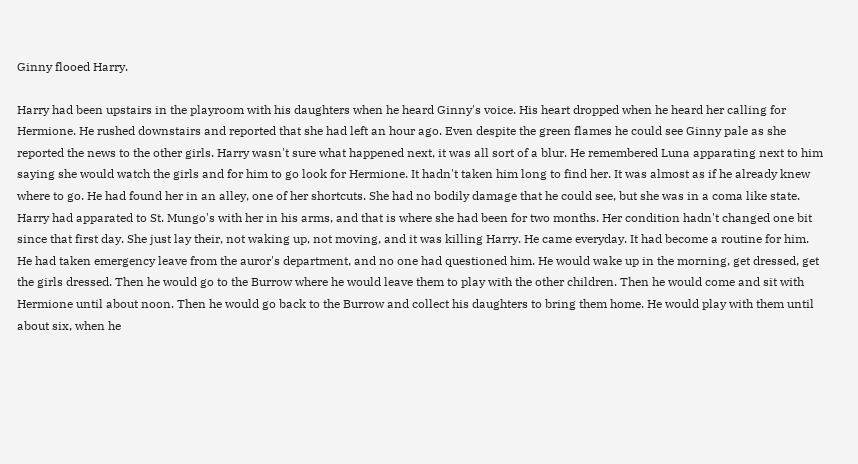Ginny flooed Harry.

Harry had been upstairs in the playroom with his daughters when he heard Ginny's voice. His heart dropped when he heard her calling for Hermione. He rushed downstairs and reported that she had left an hour ago. Even despite the green flames he could see Ginny pale as she reported the news to the other girls. Harry wasn't sure what happened next, it was all sort of a blur. He remembered Luna apparating next to him saying she would watch the girls and for him to go look for Hermione. It hadn't taken him long to find her. It was almost as if he already knew where to go. He had found her in an alley, one of her shortcuts. She had no bodily damage that he could see, but she was in a coma like state. Harry had apparated to St. Mungo's with her in his arms, and that is where she had been for two months. Her condition hadn't changed one bit since that first day. She just lay their, not waking up, not moving, and it was killing Harry. He came everyday. It had become a routine for him. He had taken emergency leave from the auror's department, and no one had questioned him. He would wake up in the morning, get dressed, get the girls dressed. Then he would go to the Burrow where he would leave them to play with the other children. Then he would come and sit with Hermione until about noon. Then he would go back to the Burrow and collect his daughters to bring them home. He would play with them until about six, when he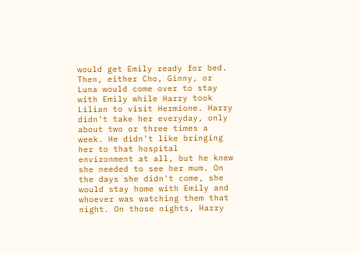would get Emily ready for bed. Then, either Cho, Ginny, or Luna would come over to stay with Emily while Harry took Lilian to visit Hermione. Harry didn't take her everyday, only about two or three times a week. He didn't like bringing her to that hospital environment at all, but he knew she needed to see her mum. On the days she didn't come, she would stay home with Emily and whoever was watching them that night. On those nights, Harry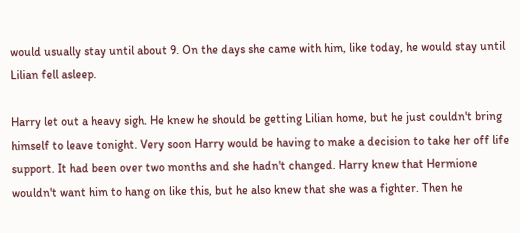would usually stay until about 9. On the days she came with him, like today, he would stay until Lilian fell asleep.

Harry let out a heavy sigh. He knew he should be getting Lilian home, but he just couldn't bring himself to leave tonight. Very soon Harry would be having to make a decision to take her off life support. It had been over two months and she hadn't changed. Harry knew that Hermione wouldn't want him to hang on like this, but he also knew that she was a fighter. Then he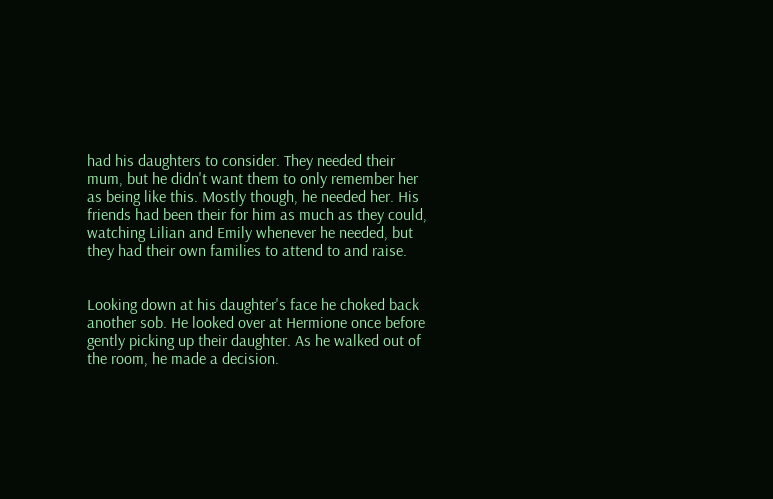had his daughters to consider. They needed their mum, but he didn't want them to only remember her as being like this. Mostly though, he needed her. His friends had been their for him as much as they could, watching Lilian and Emily whenever he needed, but they had their own families to attend to and raise.


Looking down at his daughter's face he choked back another sob. He looked over at Hermione once before gently picking up their daughter. As he walked out of the room, he made a decision.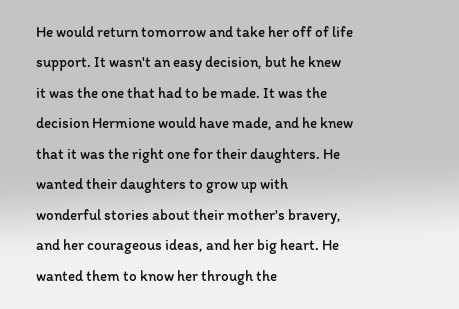He would return tomorrow and take her off of life support. It wasn't an easy decision, but he knew it was the one that had to be made. It was the decision Hermione would have made, and he knew that it was the right one for their daughters. He wanted their daughters to grow up with wonderful stories about their mother's bravery, and her courageous ideas, and her big heart. He wanted them to know her through the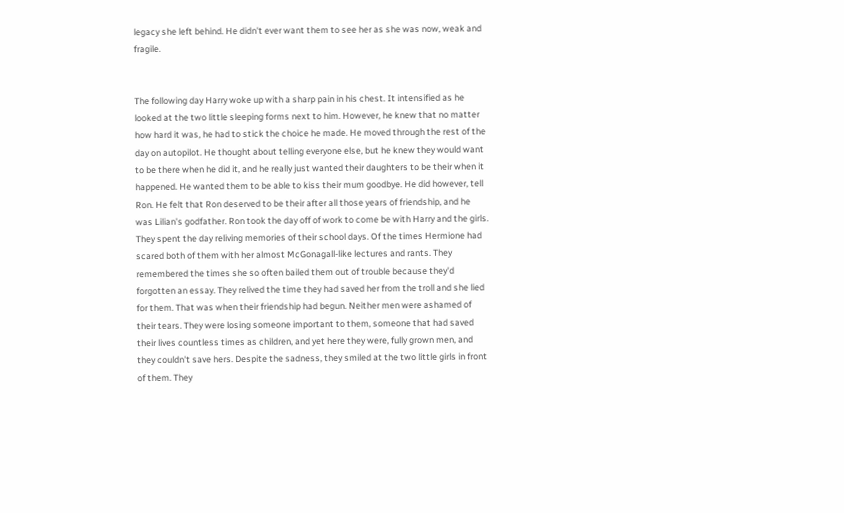legacy she left behind. He didn't ever want them to see her as she was now, weak and fragile.


The following day Harry woke up with a sharp pain in his chest. It intensified as he looked at the two little sleeping forms next to him. However, he knew that no matter how hard it was, he had to stick the choice he made. He moved through the rest of the day on autopilot. He thought about telling everyone else, but he knew they would want to be there when he did it, and he really just wanted their daughters to be their when it happened. He wanted them to be able to kiss their mum goodbye. He did however, tell Ron. He felt that Ron deserved to be their after all those years of friendship, and he was Lilian's godfather. Ron took the day off of work to come be with Harry and the girls. They spent the day reliving memories of their school days. Of the times Hermione had scared both of them with her almost McGonagall-like lectures and rants. They remembered the times she so often bailed them out of trouble because they'd forgotten an essay. They relived the time they had saved her from the troll and she lied for them. That was when their friendship had begun. Neither men were ashamed of their tears. They were losing someone important to them, someone that had saved their lives countless times as children, and yet here they were, fully grown men, and they couldn't save hers. Despite the sadness, they smiled at the two little girls in front of them. They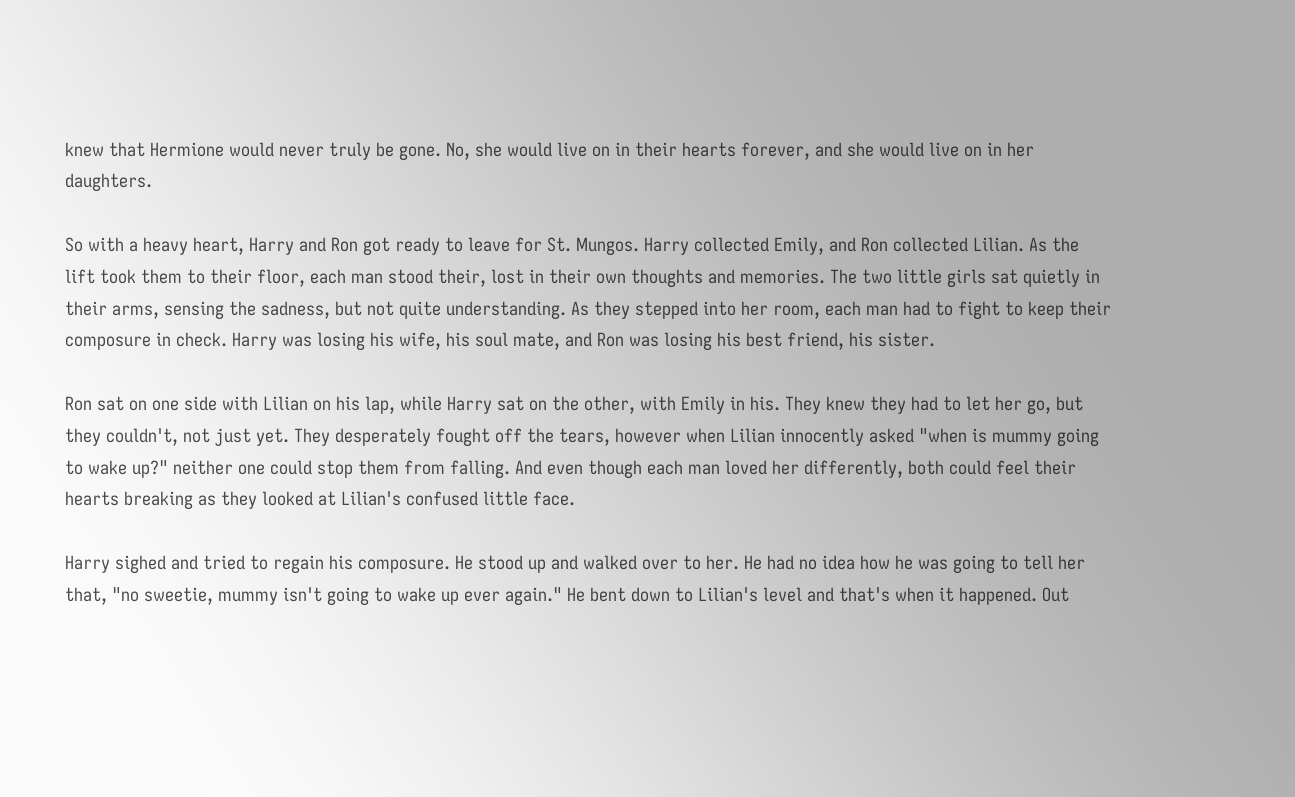knew that Hermione would never truly be gone. No, she would live on in their hearts forever, and she would live on in her daughters.

So with a heavy heart, Harry and Ron got ready to leave for St. Mungos. Harry collected Emily, and Ron collected Lilian. As the lift took them to their floor, each man stood their, lost in their own thoughts and memories. The two little girls sat quietly in their arms, sensing the sadness, but not quite understanding. As they stepped into her room, each man had to fight to keep their composure in check. Harry was losing his wife, his soul mate, and Ron was losing his best friend, his sister.

Ron sat on one side with Lilian on his lap, while Harry sat on the other, with Emily in his. They knew they had to let her go, but they couldn't, not just yet. They desperately fought off the tears, however when Lilian innocently asked "when is mummy going to wake up?" neither one could stop them from falling. And even though each man loved her differently, both could feel their hearts breaking as they looked at Lilian's confused little face.

Harry sighed and tried to regain his composure. He stood up and walked over to her. He had no idea how he was going to tell her that, "no sweetie, mummy isn't going to wake up ever again." He bent down to Lilian's level and that's when it happened. Out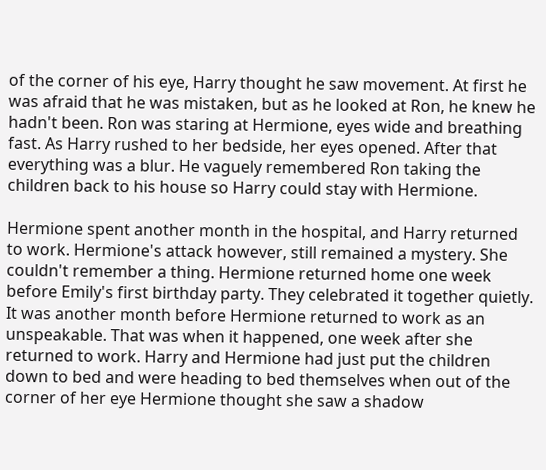of the corner of his eye, Harry thought he saw movement. At first he was afraid that he was mistaken, but as he looked at Ron, he knew he hadn't been. Ron was staring at Hermione, eyes wide and breathing fast. As Harry rushed to her bedside, her eyes opened. After that everything was a blur. He vaguely remembered Ron taking the children back to his house so Harry could stay with Hermione.

Hermione spent another month in the hospital, and Harry returned to work. Hermione's attack however, still remained a mystery. She couldn't remember a thing. Hermione returned home one week before Emily's first birthday party. They celebrated it together quietly. It was another month before Hermione returned to work as an unspeakable. That was when it happened, one week after she returned to work. Harry and Hermione had just put the children down to bed and were heading to bed themselves when out of the corner of her eye Hermione thought she saw a shadow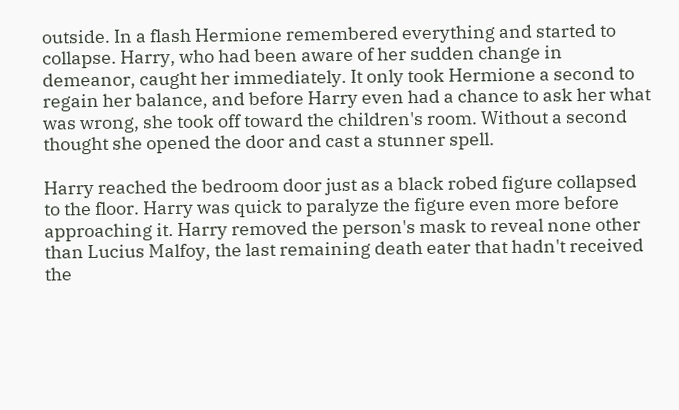outside. In a flash Hermione remembered everything and started to collapse. Harry, who had been aware of her sudden change in demeanor, caught her immediately. It only took Hermione a second to regain her balance, and before Harry even had a chance to ask her what was wrong, she took off toward the children's room. Without a second thought she opened the door and cast a stunner spell.

Harry reached the bedroom door just as a black robed figure collapsed to the floor. Harry was quick to paralyze the figure even more before approaching it. Harry removed the person's mask to reveal none other than Lucius Malfoy, the last remaining death eater that hadn't received the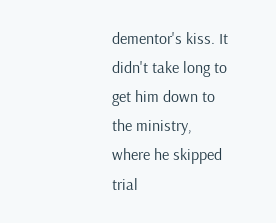dementor's kiss. It didn't take long to get him down to the ministry, where he skipped trial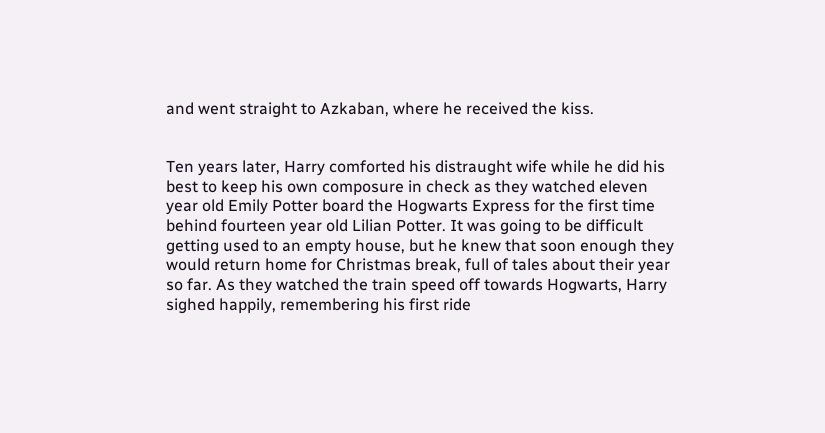and went straight to Azkaban, where he received the kiss.


Ten years later, Harry comforted his distraught wife while he did his best to keep his own composure in check as they watched eleven year old Emily Potter board the Hogwarts Express for the first time behind fourteen year old Lilian Potter. It was going to be difficult getting used to an empty house, but he knew that soon enough they would return home for Christmas break, full of tales about their year so far. As they watched the train speed off towards Hogwarts, Harry sighed happily, remembering his first ride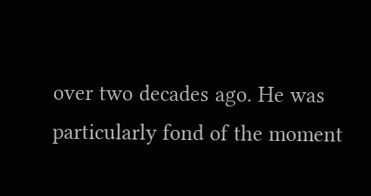over two decades ago. He was particularly fond of the moment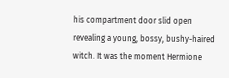his compartment door slid open revealing a young, bossy, bushy-haired witch. It was the moment Hermione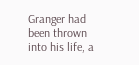Granger had been thrown into his life, a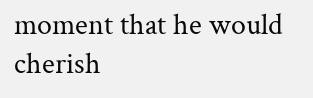moment that he would cherish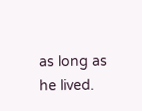as long as he lived.